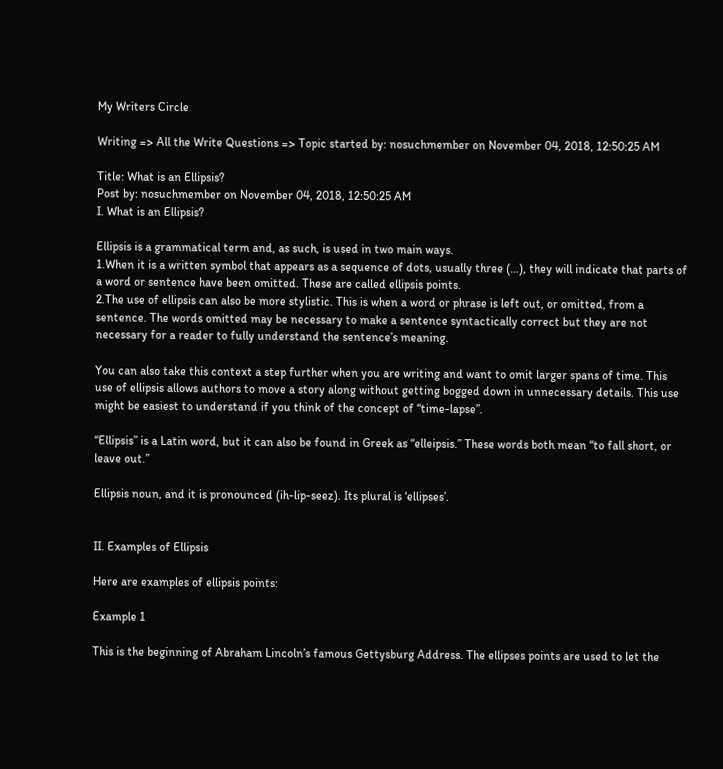My Writers Circle

Writing => All the Write Questions => Topic started by: nosuchmember on November 04, 2018, 12:50:25 AM

Title: What is an Ellipsis?
Post by: nosuchmember on November 04, 2018, 12:50:25 AM
I. What is an Ellipsis?

Ellipsis is a grammatical term and, as such, is used in two main ways.
1.When it is a written symbol that appears as a sequence of dots, usually three (…), they will indicate that parts of a word or sentence have been omitted. These are called ellipsis points.
2.The use of ellipsis can also be more stylistic. This is when a word or phrase is left out, or omitted, from a sentence. The words omitted may be necessary to make a sentence syntactically correct but they are not necessary for a reader to fully understand the sentence’s meaning.

You can also take this context a step further when you are writing and want to omit larger spans of time. This use of ellipsis allows authors to move a story along without getting bogged down in unnecessary details. This use might be easiest to understand if you think of the concept of “time-lapse”.

“Ellipsis” is a Latin word, but it can also be found in Greek as “elleipsis.” These words both mean “to fall short, or leave out.”

Ellipsis noun, and it is pronounced (ih-lip-seez). Its plural is ‘ellipses’.


II. Examples of Ellipsis

Here are examples of ellipsis points:

Example 1

This is the beginning of Abraham Lincoln’s famous Gettysburg Address. The ellipses points are used to let the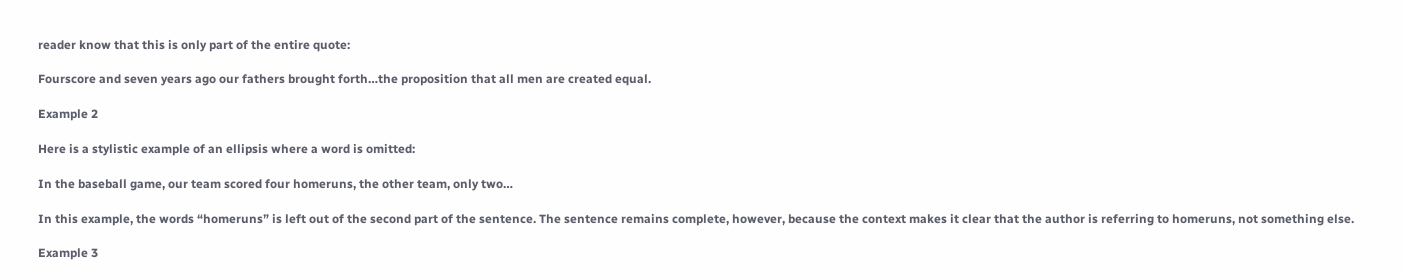reader know that this is only part of the entire quote:

Fourscore and seven years ago our fathers brought forth…the proposition that all men are created equal.

Example 2

Here is a stylistic example of an ellipsis where a word is omitted:

In the baseball game, our team scored four homeruns, the other team, only two…

In this example, the words “homeruns” is left out of the second part of the sentence. The sentence remains complete, however, because the context makes it clear that the author is referring to homeruns, not something else.

Example 3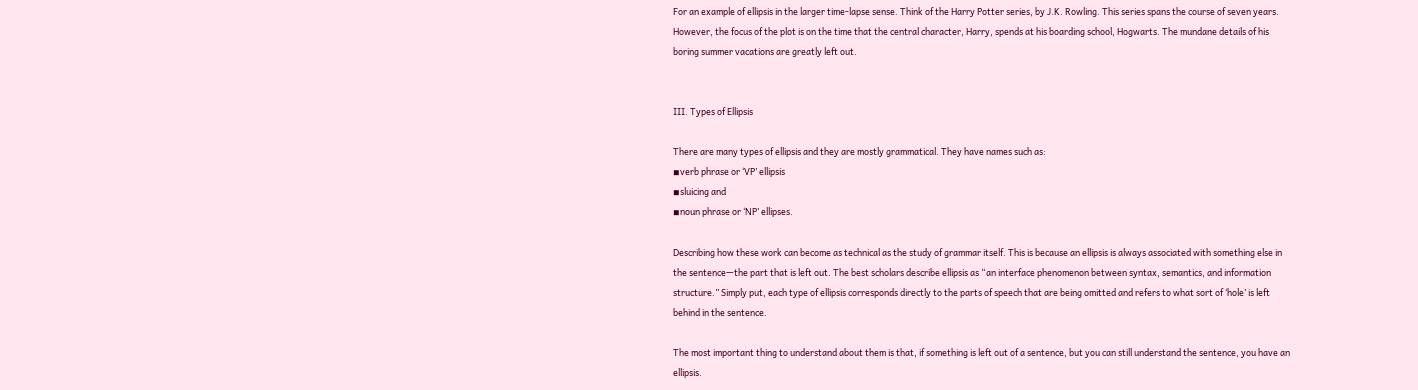For an example of ellipsis in the larger time-lapse sense. Think of the Harry Potter series, by J.K. Rowling. This series spans the course of seven years. However, the focus of the plot is on the time that the central character, Harry, spends at his boarding school, Hogwarts. The mundane details of his boring summer vacations are greatly left out.


III. Types of Ellipsis

There are many types of ellipsis and they are mostly grammatical. They have names such as:
◾verb phrase or ‘VP’ ellipsis
◾sluicing and
◾noun phrase or ‘NP’ ellipses.

Describing how these work can become as technical as the study of grammar itself. This is because an ellipsis is always associated with something else in the sentence—the part that is left out. The best scholars describe ellipsis as “an interface phenomenon between syntax, semantics, and information structure.” Simply put, each type of ellipsis corresponds directly to the parts of speech that are being omitted and refers to what sort of ‘hole’ is left behind in the sentence.

The most important thing to understand about them is that, if something is left out of a sentence, but you can still understand the sentence, you have an ellipsis.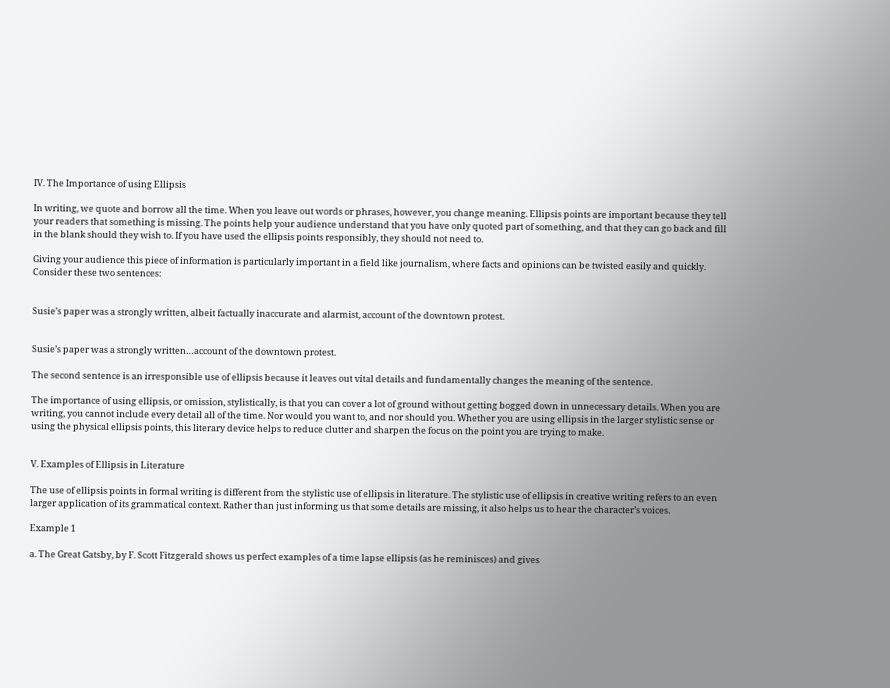IV. The Importance of using Ellipsis

In writing, we quote and borrow all the time. When you leave out words or phrases, however, you change meaning. Ellipsis points are important because they tell your readers that something is missing. The points help your audience understand that you have only quoted part of something, and that they can go back and fill in the blank should they wish to. If you have used the ellipsis points responsibly, they should not need to.

Giving your audience this piece of information is particularly important in a field like journalism, where facts and opinions can be twisted easily and quickly. Consider these two sentences:


Susie’s paper was a strongly written, albeit factually inaccurate and alarmist, account of the downtown protest.


Susie’s paper was a strongly written…account of the downtown protest.

The second sentence is an irresponsible use of ellipsis because it leaves out vital details and fundamentally changes the meaning of the sentence.

The importance of using ellipsis, or omission, stylistically, is that you can cover a lot of ground without getting bogged down in unnecessary details. When you are writing, you cannot include every detail all of the time. Nor would you want to, and nor should you. Whether you are using ellipsis in the larger stylistic sense or using the physical ellipsis points, this literary device helps to reduce clutter and sharpen the focus on the point you are trying to make.


V. Examples of Ellipsis in Literature

The use of ellipsis points in formal writing is different from the stylistic use of ellipsis in literature. The stylistic use of ellipsis in creative writing refers to an even larger application of its grammatical context. Rather than just informing us that some details are missing, it also helps us to hear the character’s voices.

Example 1

a. The Great Gatsby, by F. Scott Fitzgerald shows us perfect examples of a time lapse ellipsis (as he reminisces) and gives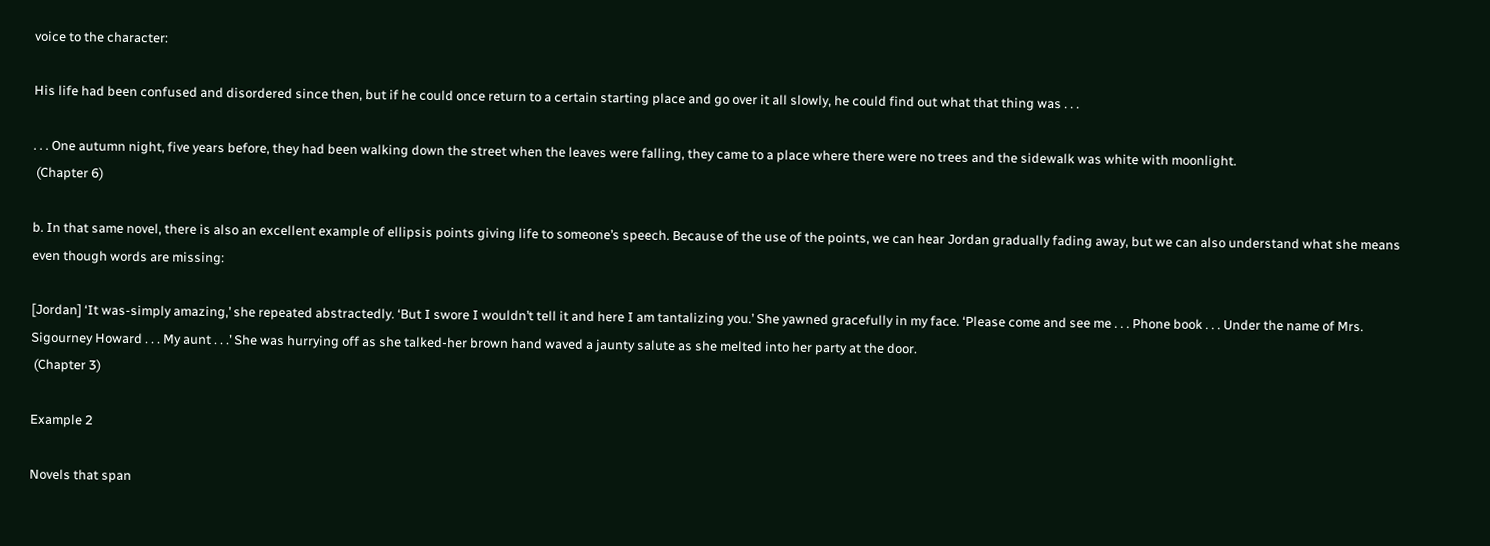voice to the character:

His life had been confused and disordered since then, but if he could once return to a certain starting place and go over it all slowly, he could find out what that thing was . . .

. . . One autumn night, five years before, they had been walking down the street when the leaves were falling, they came to a place where there were no trees and the sidewalk was white with moonlight.
 (Chapter 6)

b. In that same novel, there is also an excellent example of ellipsis points giving life to someone’s speech. Because of the use of the points, we can hear Jordan gradually fading away, but we can also understand what she means even though words are missing:

[Jordan] ‘It was-simply amazing,’ she repeated abstractedly. ‘But I swore I wouldn’t tell it and here I am tantalizing you.’ She yawned gracefully in my face. ‘Please come and see me . . . Phone book . . . Under the name of Mrs. Sigourney Howard . . . My aunt . . .’ She was hurrying off as she talked-her brown hand waved a jaunty salute as she melted into her party at the door.
 (Chapter 3)

Example 2

Novels that span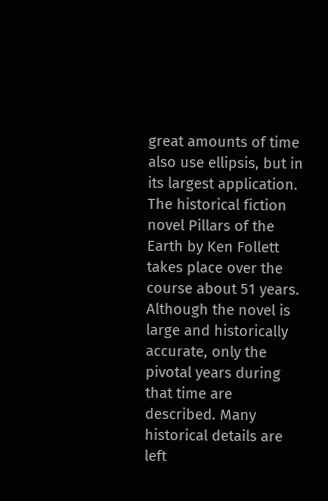great amounts of time also use ellipsis, but in its largest application. The historical fiction novel Pillars of the Earth by Ken Follett takes place over the course about 51 years. Although the novel is large and historically accurate, only the pivotal years during that time are described. Many historical details are left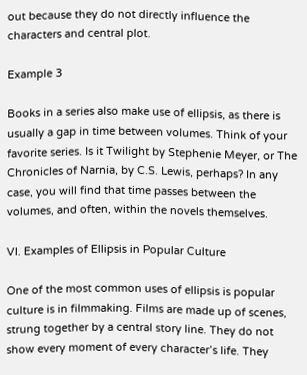out because they do not directly influence the characters and central plot.

Example 3

Books in a series also make use of ellipsis, as there is usually a gap in time between volumes. Think of your favorite series. Is it Twilight by Stephenie Meyer, or The Chronicles of Narnia, by C.S. Lewis, perhaps? In any case, you will find that time passes between the volumes, and often, within the novels themselves.

VI. Examples of Ellipsis in Popular Culture

One of the most common uses of ellipsis is popular culture is in filmmaking. Films are made up of scenes, strung together by a central story line. They do not show every moment of every character’s life. They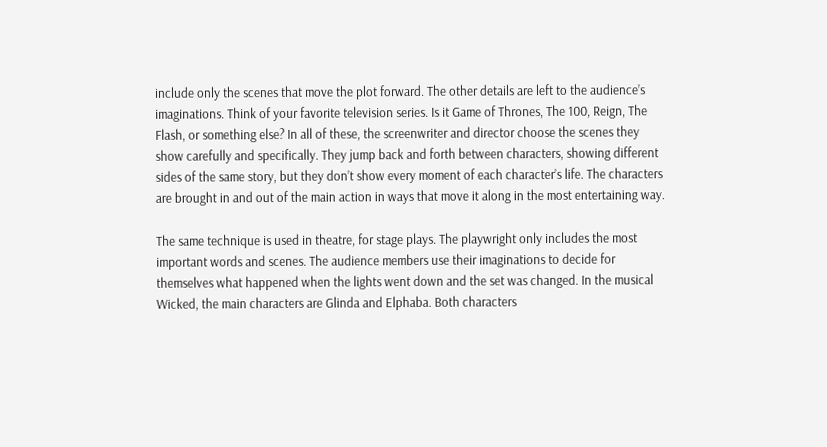include only the scenes that move the plot forward. The other details are left to the audience’s imaginations. Think of your favorite television series. Is it Game of Thrones, The 100, Reign, The Flash, or something else? In all of these, the screenwriter and director choose the scenes they show carefully and specifically. They jump back and forth between characters, showing different sides of the same story, but they don’t show every moment of each character’s life. The characters are brought in and out of the main action in ways that move it along in the most entertaining way.

The same technique is used in theatre, for stage plays. The playwright only includes the most important words and scenes. The audience members use their imaginations to decide for themselves what happened when the lights went down and the set was changed. In the musical Wicked, the main characters are Glinda and Elphaba. Both characters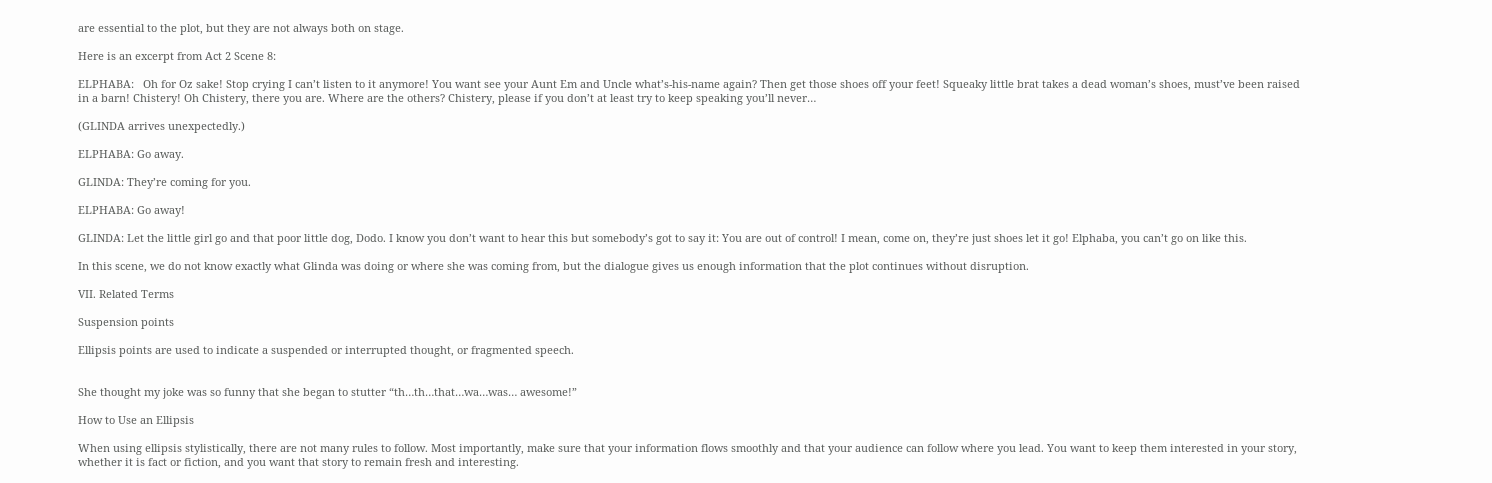are essential to the plot, but they are not always both on stage.

Here is an excerpt from Act 2 Scene 8:

ELPHABA:   Oh for Oz sake! Stop crying I can’t listen to it anymore! You want see your Aunt Em and Uncle what’s-his-name again? Then get those shoes off your feet! Squeaky little brat takes a dead woman’s shoes, must’ve been raised in a barn! Chistery! Oh Chistery, there you are. Where are the others? Chistery, please if you don’t at least try to keep speaking you’ll never…

(GLINDA arrives unexpectedly.)

ELPHABA: Go away.

GLINDA: They’re coming for you.

ELPHABA: Go away!

GLINDA: Let the little girl go and that poor little dog, Dodo. I know you don’t want to hear this but somebody’s got to say it: You are out of control! I mean, come on, they’re just shoes let it go! Elphaba, you can’t go on like this.

In this scene, we do not know exactly what Glinda was doing or where she was coming from, but the dialogue gives us enough information that the plot continues without disruption.

VII. Related Terms

Suspension points

Ellipsis points are used to indicate a suspended or interrupted thought, or fragmented speech.


She thought my joke was so funny that she began to stutter “th…th…that…wa…was… awesome!”

How to Use an Ellipsis

When using ellipsis stylistically, there are not many rules to follow. Most importantly, make sure that your information flows smoothly and that your audience can follow where you lead. You want to keep them interested in your story, whether it is fact or fiction, and you want that story to remain fresh and interesting.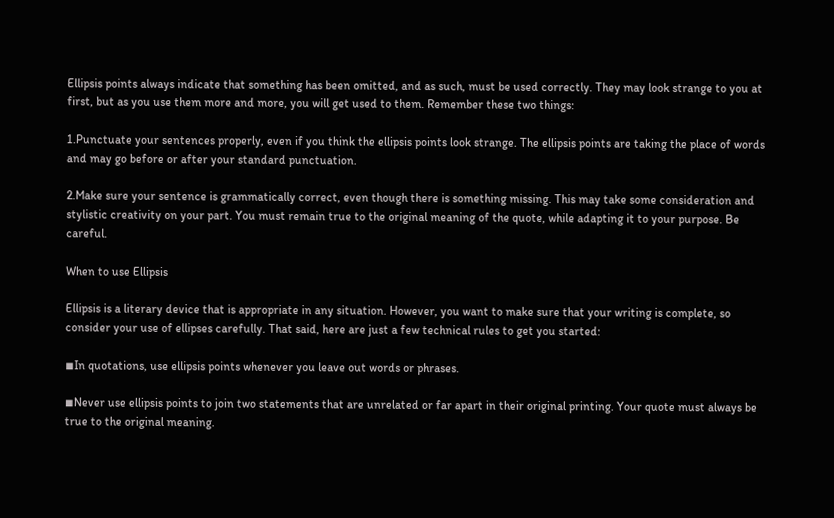Ellipsis points always indicate that something has been omitted, and as such, must be used correctly. They may look strange to you at first, but as you use them more and more, you will get used to them. Remember these two things:

1.Punctuate your sentences properly, even if you think the ellipsis points look strange. The ellipsis points are taking the place of words and may go before or after your standard punctuation.

2.Make sure your sentence is grammatically correct, even though there is something missing. This may take some consideration and stylistic creativity on your part. You must remain true to the original meaning of the quote, while adapting it to your purpose. Be careful.

When to use Ellipsis

Ellipsis is a literary device that is appropriate in any situation. However, you want to make sure that your writing is complete, so consider your use of ellipses carefully. That said, here are just a few technical rules to get you started:

◾In quotations, use ellipsis points whenever you leave out words or phrases.

◾Never use ellipsis points to join two statements that are unrelated or far apart in their original printing. Your quote must always be true to the original meaning.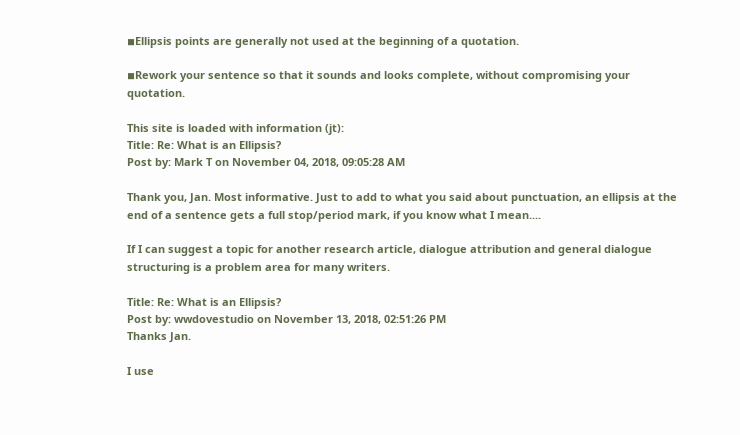◾Ellipsis points are generally not used at the beginning of a quotation.

◾Rework your sentence so that it sounds and looks complete, without compromising your quotation.

This site is loaded with information (jt):
Title: Re: What is an Ellipsis?
Post by: Mark T on November 04, 2018, 09:05:28 AM

Thank you, Jan. Most informative. Just to add to what you said about punctuation, an ellipsis at the end of a sentence gets a full stop/period mark, if you know what I mean....

If I can suggest a topic for another research article, dialogue attribution and general dialogue structuring is a problem area for many writers.

Title: Re: What is an Ellipsis?
Post by: wwdovestudio on November 13, 2018, 02:51:26 PM
Thanks Jan.

I use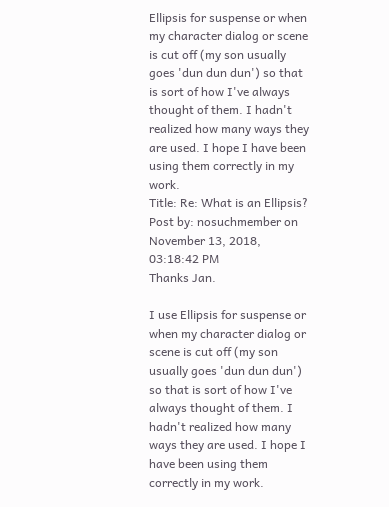Ellipsis for suspense or when my character dialog or scene is cut off (my son usually goes 'dun dun dun') so that is sort of how I've always thought of them. I hadn't realized how many ways they are used. I hope I have been using them correctly in my work.
Title: Re: What is an Ellipsis?
Post by: nosuchmember on November 13, 2018, 03:18:42 PM
Thanks Jan.

I use Ellipsis for suspense or when my character dialog or scene is cut off (my son usually goes 'dun dun dun') so that is sort of how I've always thought of them. I hadn't realized how many ways they are used. I hope I have been using them correctly in my work.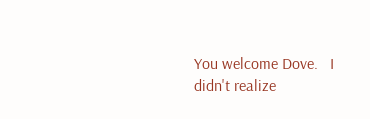You welcome Dove.   I didn't realize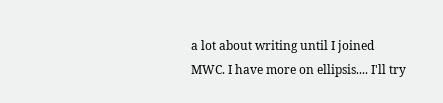a lot about writing until I joined MWC. I have more on ellipsis.... I'll try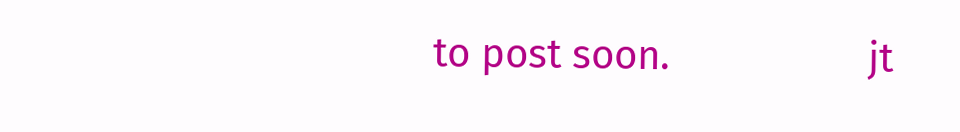to post soon.                  jt